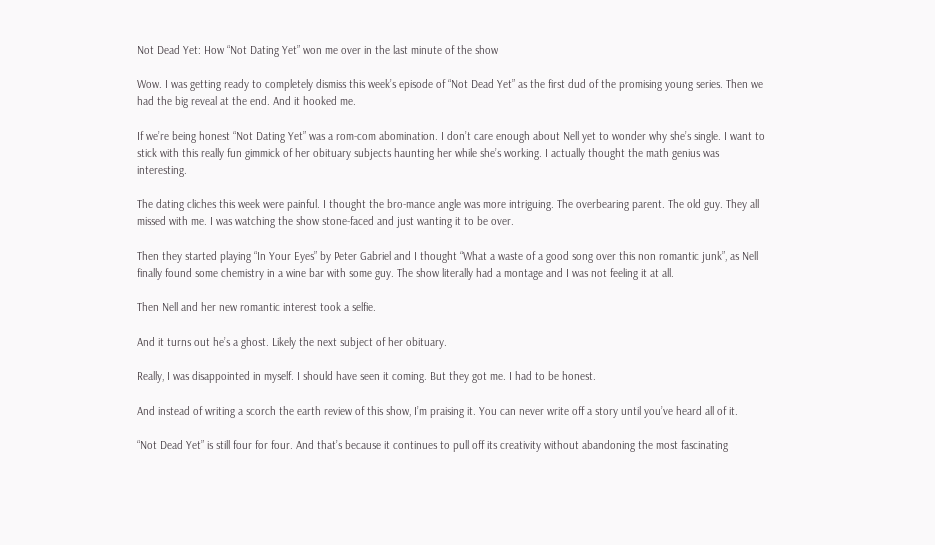Not Dead Yet: How “Not Dating Yet” won me over in the last minute of the show

Wow. I was getting ready to completely dismiss this week’s episode of “Not Dead Yet” as the first dud of the promising young series. Then we had the big reveal at the end. And it hooked me.

If we’re being honest “Not Dating Yet” was a rom-com abomination. I don’t care enough about Nell yet to wonder why she’s single. I want to stick with this really fun gimmick of her obituary subjects haunting her while she’s working. I actually thought the math genius was interesting.

The dating cliches this week were painful. I thought the bro-mance angle was more intriguing. The overbearing parent. The old guy. They all missed with me. I was watching the show stone-faced and just wanting it to be over.

Then they started playing “In Your Eyes” by Peter Gabriel and I thought “What a waste of a good song over this non romantic junk”, as Nell finally found some chemistry in a wine bar with some guy. The show literally had a montage and I was not feeling it at all.

Then Nell and her new romantic interest took a selfie.

And it turns out he’s a ghost. Likely the next subject of her obituary.

Really, I was disappointed in myself. I should have seen it coming. But they got me. I had to be honest.

And instead of writing a scorch the earth review of this show, I’m praising it. You can never write off a story until you’ve heard all of it.

“Not Dead Yet” is still four for four. And that’s because it continues to pull off its creativity without abandoning the most fascinating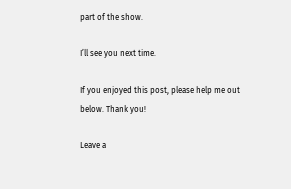part of the show.

I’ll see you next time.

If you enjoyed this post, please help me out below. Thank you!

Leave a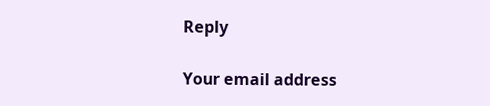Reply

Your email address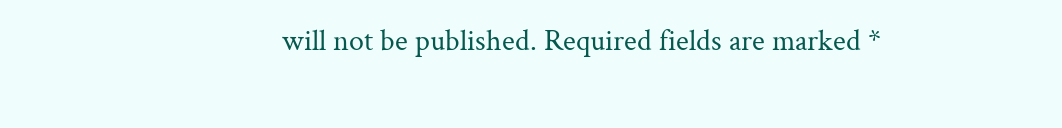will not be published. Required fields are marked *